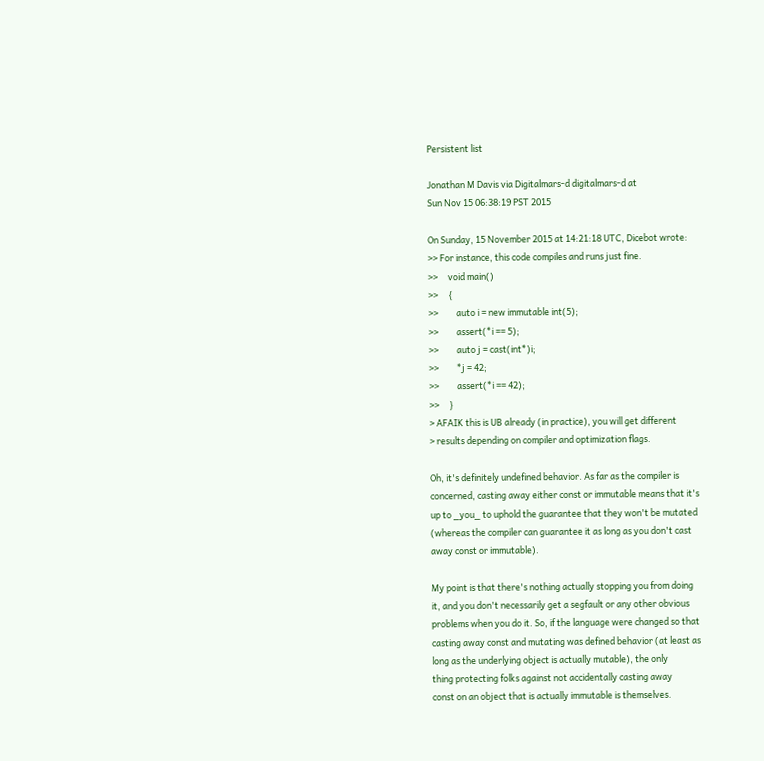Persistent list

Jonathan M Davis via Digitalmars-d digitalmars-d at
Sun Nov 15 06:38:19 PST 2015

On Sunday, 15 November 2015 at 14:21:18 UTC, Dicebot wrote:
>> For instance, this code compiles and runs just fine.
>>     void main()
>>     {
>>         auto i = new immutable int(5);
>>         assert(*i == 5);
>>         auto j = cast(int*)i;
>>         *j = 42;
>>         assert(*i == 42);
>>     }
> AFAIK this is UB already (in practice), you will get different
> results depending on compiler and optimization flags.

Oh, it's definitely undefined behavior. As far as the compiler is
concerned, casting away either const or immutable means that it's
up to _you_ to uphold the guarantee that they won't be mutated
(whereas the compiler can guarantee it as long as you don't cast
away const or immutable).

My point is that there's nothing actually stopping you from doing
it, and you don't necessarily get a segfault or any other obvious
problems when you do it. So, if the language were changed so that
casting away const and mutating was defined behavior (at least as
long as the underlying object is actually mutable), the only
thing protecting folks against not accidentally casting away
const on an object that is actually immutable is themselves.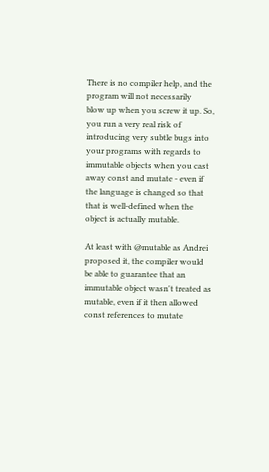There is no compiler help, and the program will not necessarily
blow up when you screw it up. So, you run a very real risk of
introducing very subtle bugs into your programs with regards to
immutable objects when you cast away const and mutate - even if
the language is changed so that that is well-defined when the
object is actually mutable.

At least with @mutable as Andrei proposed it, the compiler would
be able to guarantee that an immutable object wasn't treated as
mutable, even if it then allowed const references to mutate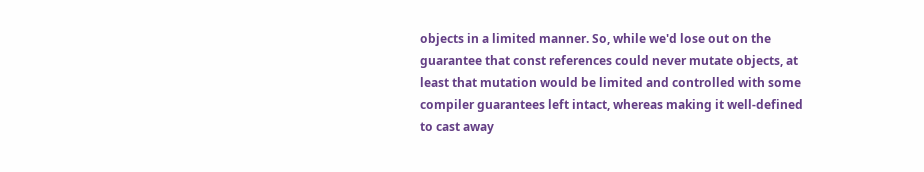objects in a limited manner. So, while we'd lose out on the
guarantee that const references could never mutate objects, at
least that mutation would be limited and controlled with some
compiler guarantees left intact, whereas making it well-defined
to cast away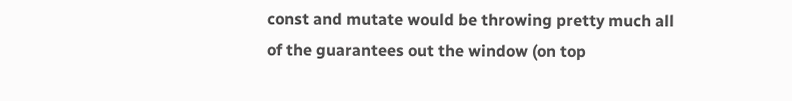const and mutate would be throwing pretty much all
of the guarantees out the window (on top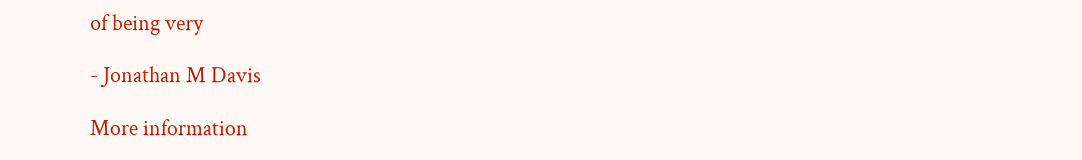of being very

- Jonathan M Davis

More information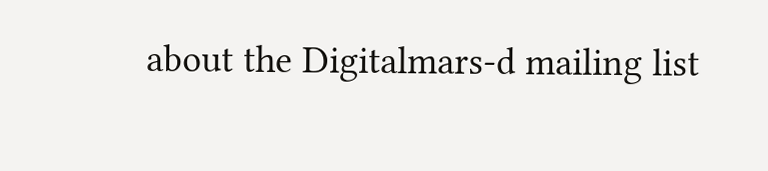about the Digitalmars-d mailing list